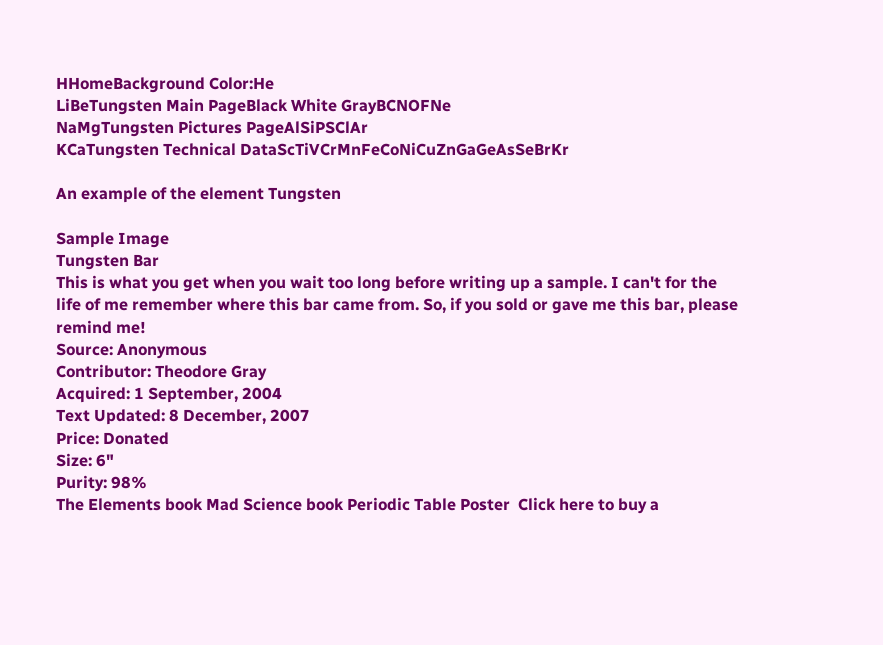HHomeBackground Color:He
LiBeTungsten Main PageBlack White GrayBCNOFNe
NaMgTungsten Pictures PageAlSiPSClAr
KCaTungsten Technical DataScTiVCrMnFeCoNiCuZnGaGeAsSeBrKr

An example of the element Tungsten

Sample Image
Tungsten Bar
This is what you get when you wait too long before writing up a sample. I can't for the life of me remember where this bar came from. So, if you sold or gave me this bar, please remind me!
Source: Anonymous
Contributor: Theodore Gray
Acquired: 1 September, 2004
Text Updated: 8 December, 2007
Price: Donated
Size: 6"
Purity: 98%
The Elements book Mad Science book Periodic Table Poster  Click here to buy a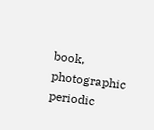book, photographic periodic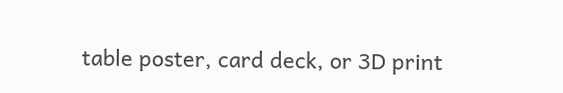table poster, card deck, or 3D print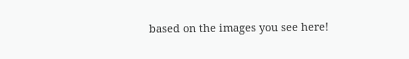based on the images you see here!